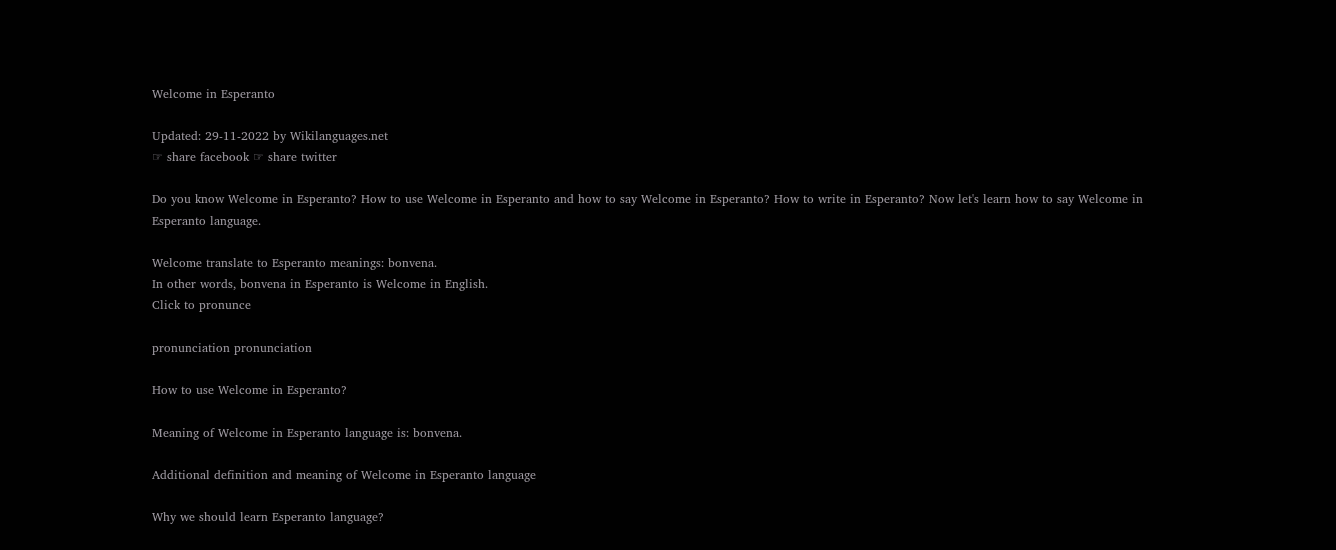Welcome in Esperanto

Updated: 29-11-2022 by Wikilanguages.net
☞ share facebook ☞ share twitter

Do you know Welcome in Esperanto? How to use Welcome in Esperanto and how to say Welcome in Esperanto? How to write in Esperanto? Now let's learn how to say Welcome in Esperanto language.

Welcome translate to Esperanto meanings: bonvena.
In other words, bonvena in Esperanto is Welcome in English.
Click to pronunce

pronunciation pronunciation

How to use Welcome in Esperanto?

Meaning of Welcome in Esperanto language is: bonvena.

Additional definition and meaning of Welcome in Esperanto language

Why we should learn Esperanto language?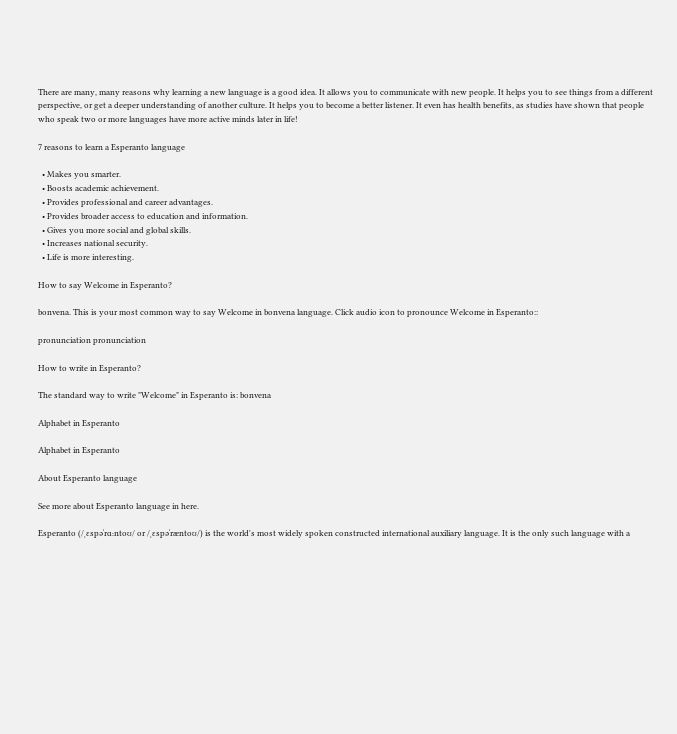There are many, many reasons why learning a new language is a good idea. It allows you to communicate with new people. It helps you to see things from a different perspective, or get a deeper understanding of another culture. It helps you to become a better listener. It even has health benefits, as studies have shown that people who speak two or more languages have more active minds later in life!

7 reasons to learn a Esperanto language

  • Makes you smarter.
  • Boosts academic achievement.
  • Provides professional and career advantages.
  • Provides broader access to education and information.
  • Gives you more social and global skills.
  • Increases national security.
  • Life is more interesting.

How to say Welcome in Esperanto?

bonvena. This is your most common way to say Welcome in bonvena language. Click audio icon to pronounce Welcome in Esperanto::

pronunciation pronunciation

How to write in Esperanto?

The standard way to write "Welcome" in Esperanto is: bonvena

Alphabet in Esperanto

Alphabet in Esperanto

About Esperanto language

See more about Esperanto language in here.

Esperanto (/ˌɛspəˈrɑːntoʊ/ or /ˌɛspəˈræntoʊ/) is the world's most widely spoken constructed international auxiliary language. It is the only such language with a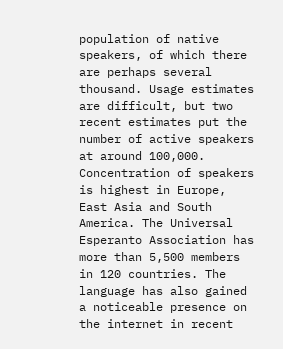population of native speakers, of which there are perhaps several thousand. Usage estimates are difficult, but two recent estimates put the number of active speakers at around 100,000. Concentration of speakers is highest in Europe, East Asia and South America. The Universal Esperanto Association has more than 5,500 members in 120 countries. The language has also gained a noticeable presence on the internet in recent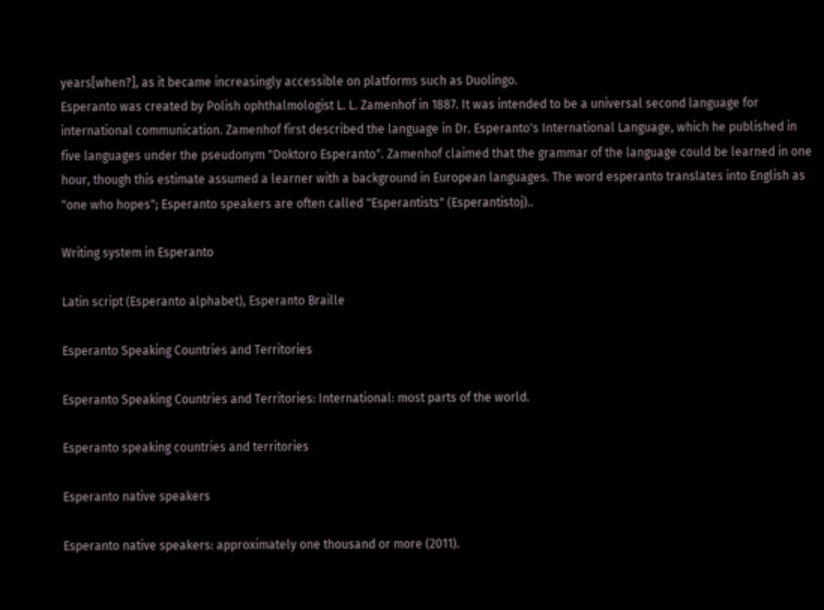years[when?], as it became increasingly accessible on platforms such as Duolingo.
Esperanto was created by Polish ophthalmologist L. L. Zamenhof in 1887. It was intended to be a universal second language for international communication. Zamenhof first described the language in Dr. Esperanto's International Language, which he published in five languages under the pseudonym "Doktoro Esperanto". Zamenhof claimed that the grammar of the language could be learned in one hour, though this estimate assumed a learner with a background in European languages. The word esperanto translates into English as "one who hopes"; Esperanto speakers are often called "Esperantists" (Esperantistoj)..

Writing system in Esperanto

Latin script (Esperanto alphabet), Esperanto Braille

Esperanto Speaking Countries and Territories

Esperanto Speaking Countries and Territories: International: most parts of the world.

Esperanto speaking countries and territories

Esperanto native speakers

Esperanto native speakers: approximately one thousand or more (2011).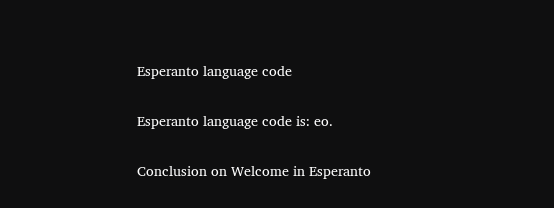Esperanto language code

Esperanto language code is: eo.

Conclusion on Welcome in Esperanto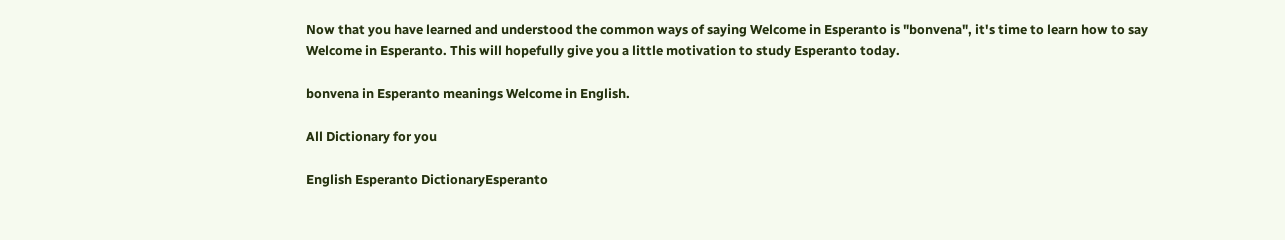Now that you have learned and understood the common ways of saying Welcome in Esperanto is "bonvena", it's time to learn how to say Welcome in Esperanto. This will hopefully give you a little motivation to study Esperanto today.

bonvena in Esperanto meanings Welcome in English.

All Dictionary for you

English Esperanto DictionaryEsperanto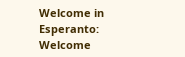Welcome in Esperanto: Welcome